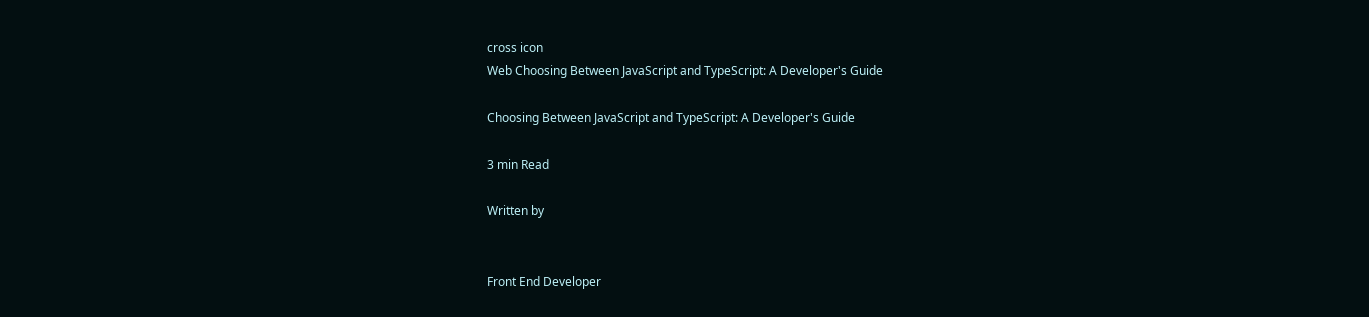cross icon
Web Choosing Between JavaScript and TypeScript: A Developer's Guide

Choosing Between JavaScript and TypeScript: A Developer's Guide

3 min Read

Written by


Front End Developer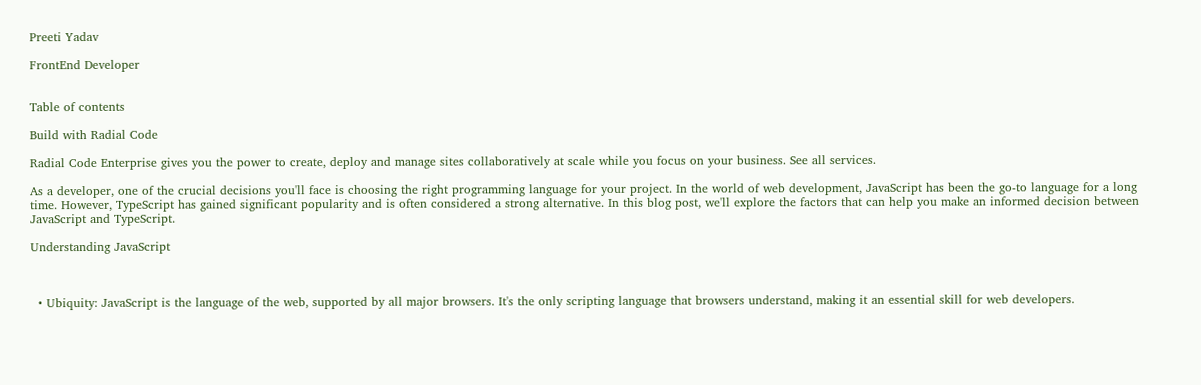Preeti Yadav

FrontEnd Developer


Table of contents

Build with Radial Code

Radial Code Enterprise gives you the power to create, deploy and manage sites collaboratively at scale while you focus on your business. See all services.

As a developer, one of the crucial decisions you'll face is choosing the right programming language for your project. In the world of web development, JavaScript has been the go-to language for a long time. However, TypeScript has gained significant popularity and is often considered a strong alternative. In this blog post, we'll explore the factors that can help you make an informed decision between JavaScript and TypeScript.

Understanding JavaScript



  • Ubiquity: JavaScript is the language of the web, supported by all major browsers. It's the only scripting language that browsers understand, making it an essential skill for web developers.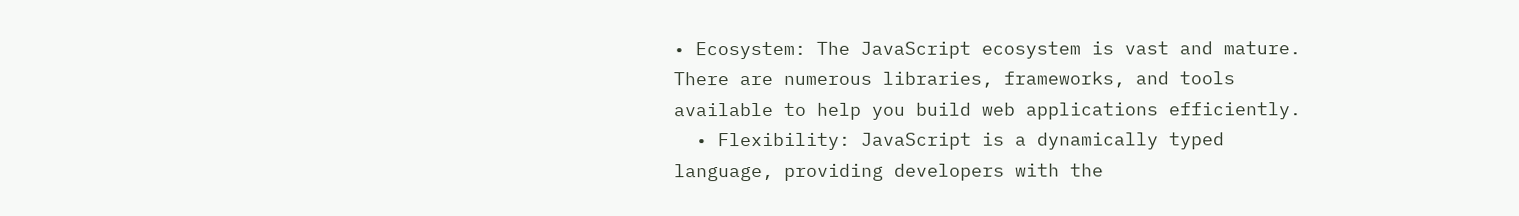• Ecosystem: The JavaScript ecosystem is vast and mature. There are numerous libraries, frameworks, and tools available to help you build web applications efficiently.
  • Flexibility: JavaScript is a dynamically typed language, providing developers with the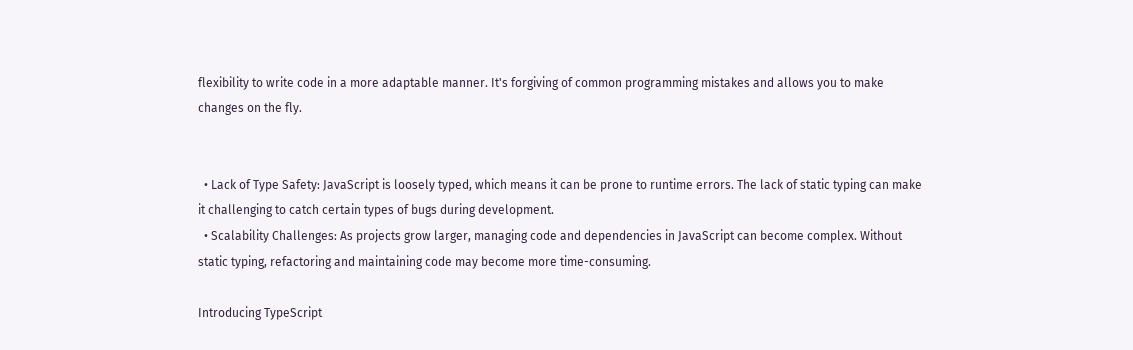flexibility to write code in a more adaptable manner. It's forgiving of common programming mistakes and allows you to make changes on the fly.


  • Lack of Type Safety: JavaScript is loosely typed, which means it can be prone to runtime errors. The lack of static typing can make it challenging to catch certain types of bugs during development.
  • Scalability Challenges: As projects grow larger, managing code and dependencies in JavaScript can become complex. Without static typing, refactoring and maintaining code may become more time-consuming.

Introducing TypeScript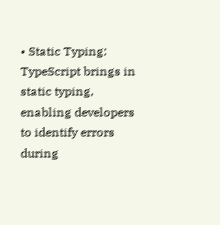• Static Typing: TypeScript brings in static typing, enabling developers to identify errors during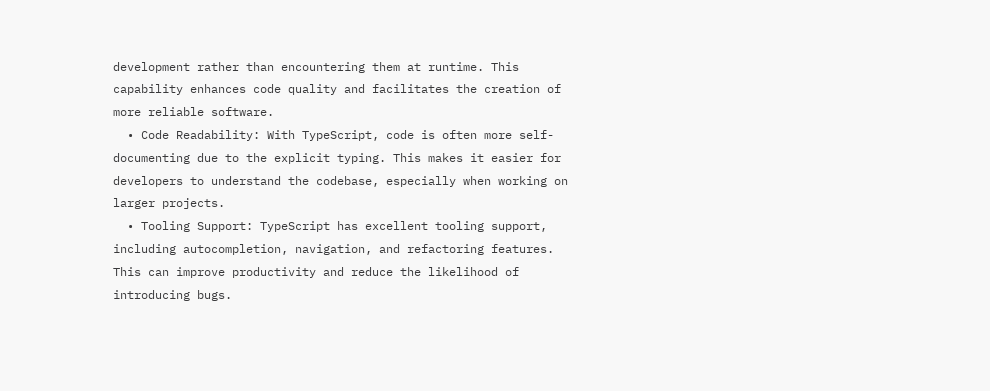development rather than encountering them at runtime. This capability enhances code quality and facilitates the creation of more reliable software.
  • Code Readability: With TypeScript, code is often more self-documenting due to the explicit typing. This makes it easier for developers to understand the codebase, especially when working on larger projects.
  • Tooling Support: TypeScript has excellent tooling support, including autocompletion, navigation, and refactoring features. This can improve productivity and reduce the likelihood of introducing bugs.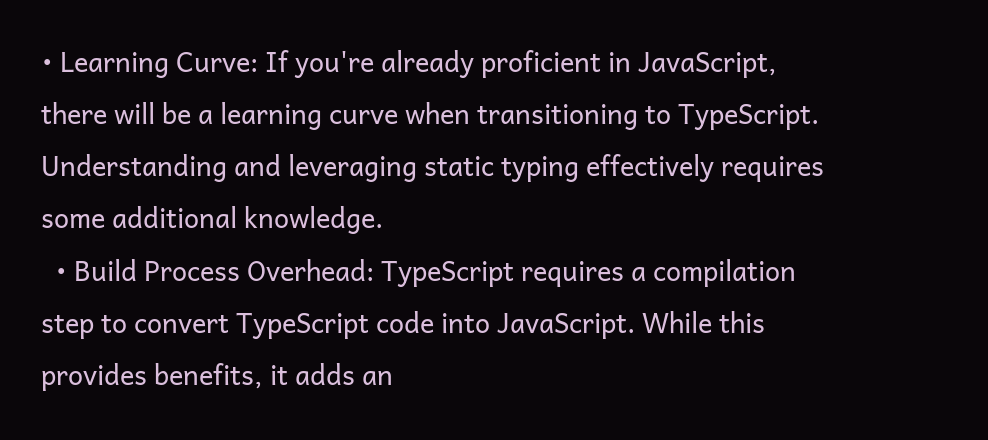• Learning Curve: If you're already proficient in JavaScript, there will be a learning curve when transitioning to TypeScript. Understanding and leveraging static typing effectively requires some additional knowledge.
  • Build Process Overhead: TypeScript requires a compilation step to convert TypeScript code into JavaScript. While this provides benefits, it adds an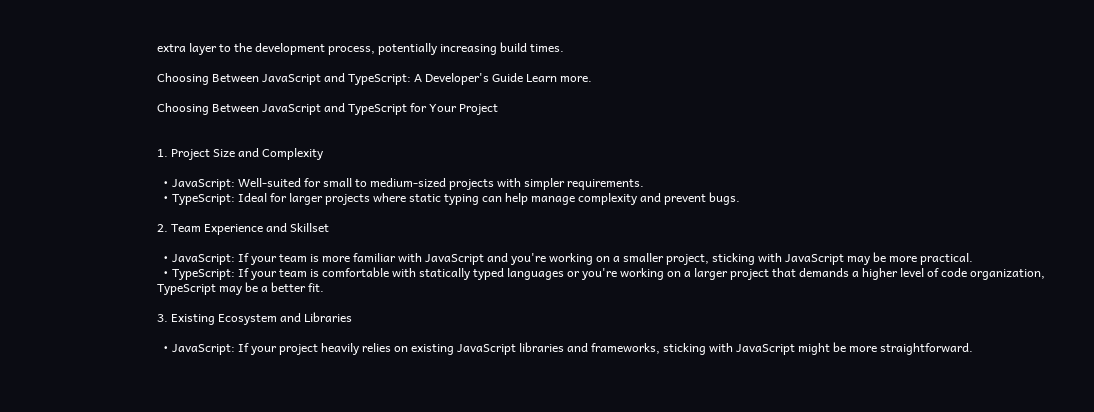extra layer to the development process, potentially increasing build times.

Choosing Between JavaScript and TypeScript: A Developer's Guide Learn more.

Choosing Between JavaScript and TypeScript for Your Project


1. Project Size and Complexity

  • JavaScript: Well-suited for small to medium-sized projects with simpler requirements.
  • TypeScript: Ideal for larger projects where static typing can help manage complexity and prevent bugs.

2. Team Experience and Skillset

  • JavaScript: If your team is more familiar with JavaScript and you're working on a smaller project, sticking with JavaScript may be more practical.
  • TypeScript: If your team is comfortable with statically typed languages or you're working on a larger project that demands a higher level of code organization, TypeScript may be a better fit.

3. Existing Ecosystem and Libraries

  • JavaScript: If your project heavily relies on existing JavaScript libraries and frameworks, sticking with JavaScript might be more straightforward.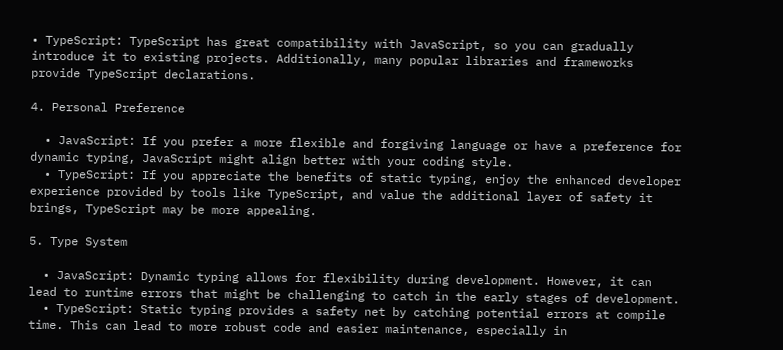• TypeScript: TypeScript has great compatibility with JavaScript, so you can gradually introduce it to existing projects. Additionally, many popular libraries and frameworks provide TypeScript declarations.

4. Personal Preference

  • JavaScript: If you prefer a more flexible and forgiving language or have a preference for dynamic typing, JavaScript might align better with your coding style.
  • TypeScript: If you appreciate the benefits of static typing, enjoy the enhanced developer experience provided by tools like TypeScript, and value the additional layer of safety it brings, TypeScript may be more appealing.

5. Type System

  • JavaScript: Dynamic typing allows for flexibility during development. However, it can lead to runtime errors that might be challenging to catch in the early stages of development.
  • TypeScript: Static typing provides a safety net by catching potential errors at compile time. This can lead to more robust code and easier maintenance, especially in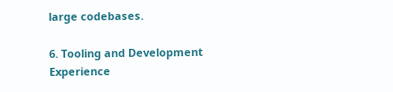large codebases.

6. Tooling and Development Experience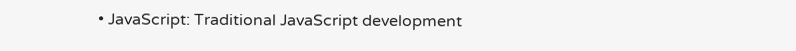• JavaScript: Traditional JavaScript development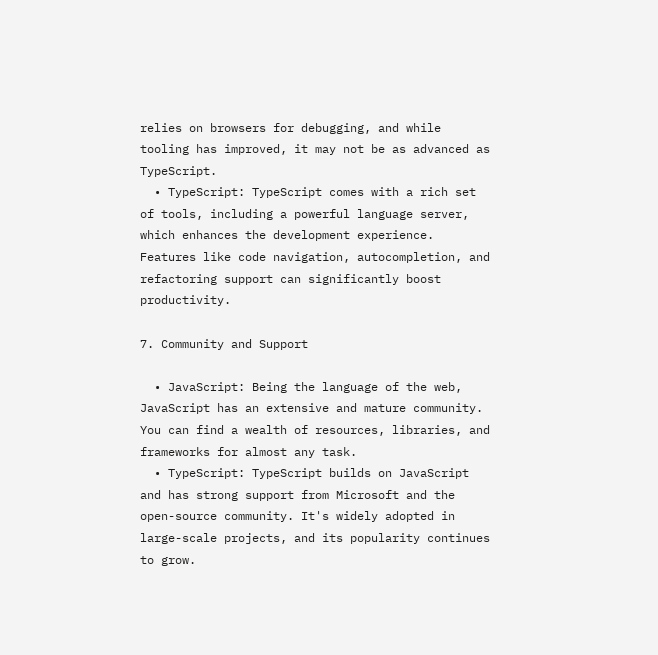relies on browsers for debugging, and while tooling has improved, it may not be as advanced as TypeScript.
  • TypeScript: TypeScript comes with a rich set of tools, including a powerful language server, which enhances the development experience. Features like code navigation, autocompletion, and refactoring support can significantly boost productivity.

7. Community and Support

  • JavaScript: Being the language of the web, JavaScript has an extensive and mature community. You can find a wealth of resources, libraries, and frameworks for almost any task.
  • TypeScript: TypeScript builds on JavaScript and has strong support from Microsoft and the open-source community. It's widely adopted in large-scale projects, and its popularity continues to grow.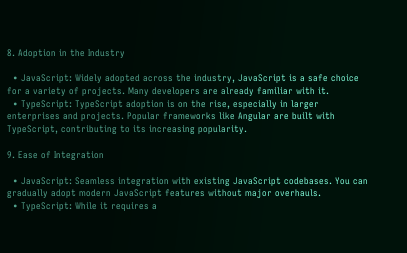8. Adoption in the Industry

  • JavaScript: Widely adopted across the industry, JavaScript is a safe choice for a variety of projects. Many developers are already familiar with it.
  • TypeScript: TypeScript adoption is on the rise, especially in larger enterprises and projects. Popular frameworks like Angular are built with TypeScript, contributing to its increasing popularity.

9. Ease of Integration

  • JavaScript: Seamless integration with existing JavaScript codebases. You can gradually adopt modern JavaScript features without major overhauls.
  • TypeScript: While it requires a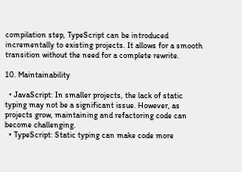compilation step, TypeScript can be introduced incrementally to existing projects. It allows for a smooth transition without the need for a complete rewrite.

10. Maintainability

  • JavaScript: In smaller projects, the lack of static typing may not be a significant issue. However, as projects grow, maintaining and refactoring code can become challenging.
  • TypeScript: Static typing can make code more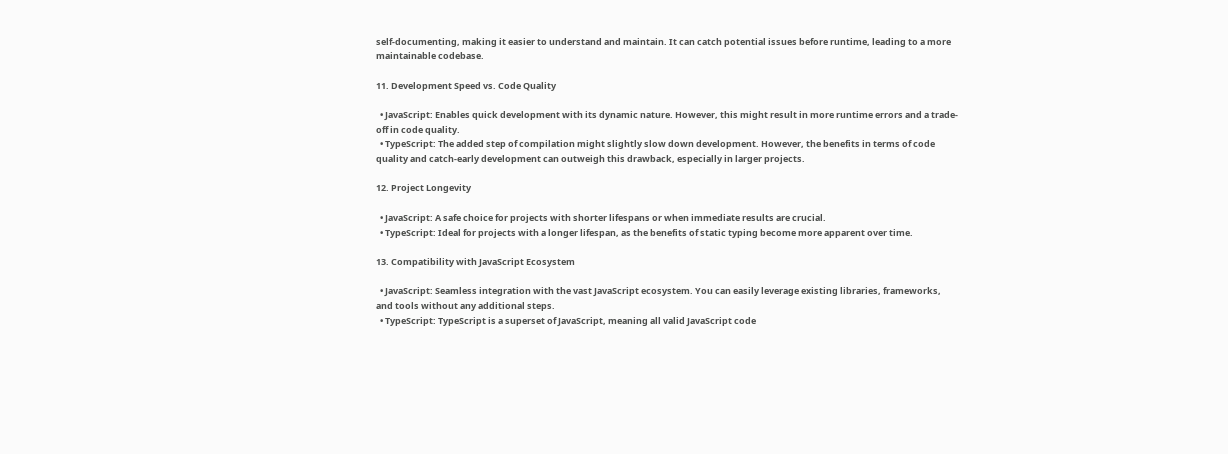self-documenting, making it easier to understand and maintain. It can catch potential issues before runtime, leading to a more maintainable codebase.

11. Development Speed vs. Code Quality

  • JavaScript: Enables quick development with its dynamic nature. However, this might result in more runtime errors and a trade-off in code quality.
  • TypeScript: The added step of compilation might slightly slow down development. However, the benefits in terms of code quality and catch-early development can outweigh this drawback, especially in larger projects.

12. Project Longevity

  • JavaScript: A safe choice for projects with shorter lifespans or when immediate results are crucial.
  • TypeScript: Ideal for projects with a longer lifespan, as the benefits of static typing become more apparent over time.

13. Compatibility with JavaScript Ecosystem

  • JavaScript: Seamless integration with the vast JavaScript ecosystem. You can easily leverage existing libraries, frameworks, and tools without any additional steps.
  • TypeScript: TypeScript is a superset of JavaScript, meaning all valid JavaScript code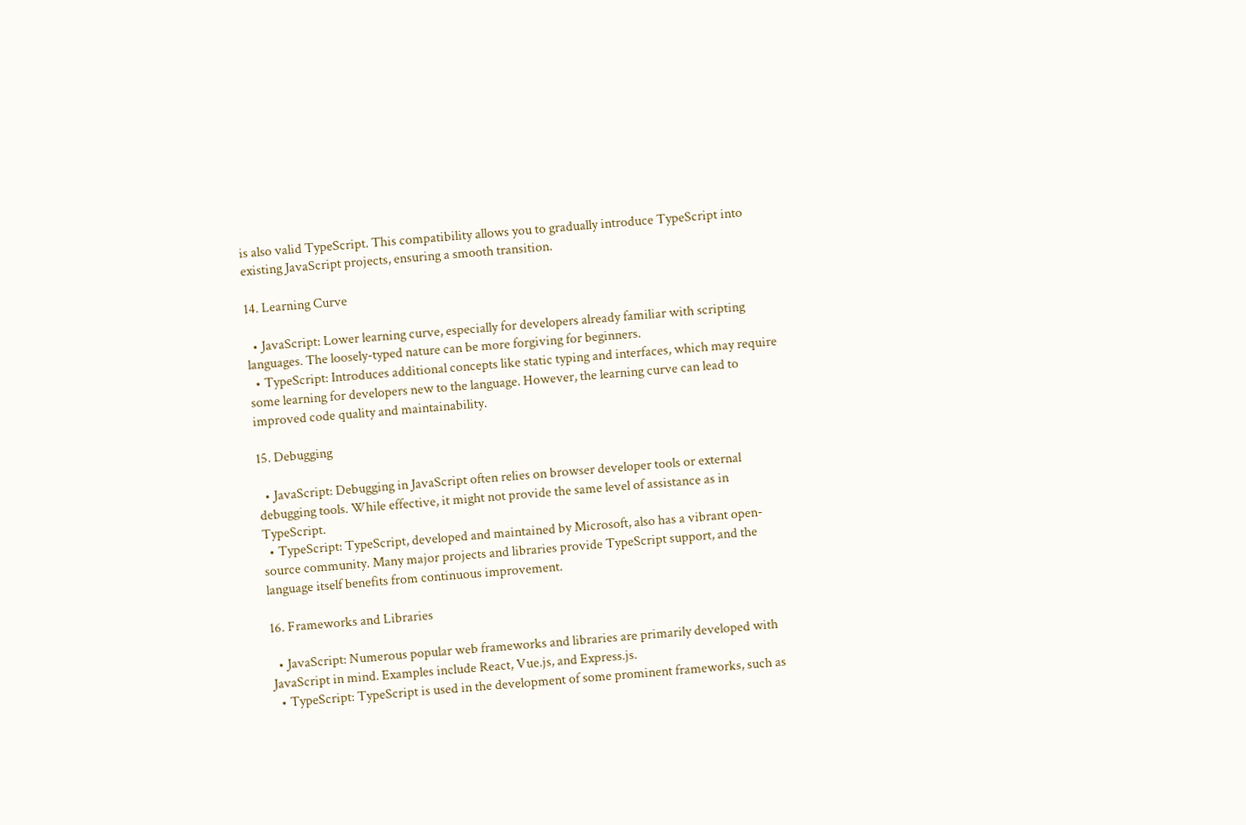is also valid TypeScript. This compatibility allows you to gradually introduce TypeScript into existing JavaScript projects, ensuring a smooth transition.

14. Learning Curve

  • JavaScript: Lower learning curve, especially for developers already familiar with scripting languages. The loosely-typed nature can be more forgiving for beginners.
  • TypeScript: Introduces additional concepts like static typing and interfaces, which may require some learning for developers new to the language. However, the learning curve can lead to improved code quality and maintainability.

15. Debugging

  • JavaScript: Debugging in JavaScript often relies on browser developer tools or external debugging tools. While effective, it might not provide the same level of assistance as in TypeScript.
  • TypeScript: TypeScript, developed and maintained by Microsoft, also has a vibrant open-source community. Many major projects and libraries provide TypeScript support, and the language itself benefits from continuous improvement.

16. Frameworks and Libraries

  • JavaScript: Numerous popular web frameworks and libraries are primarily developed with JavaScript in mind. Examples include React, Vue.js, and Express.js.
  • TypeScript: TypeScript is used in the development of some prominent frameworks, such as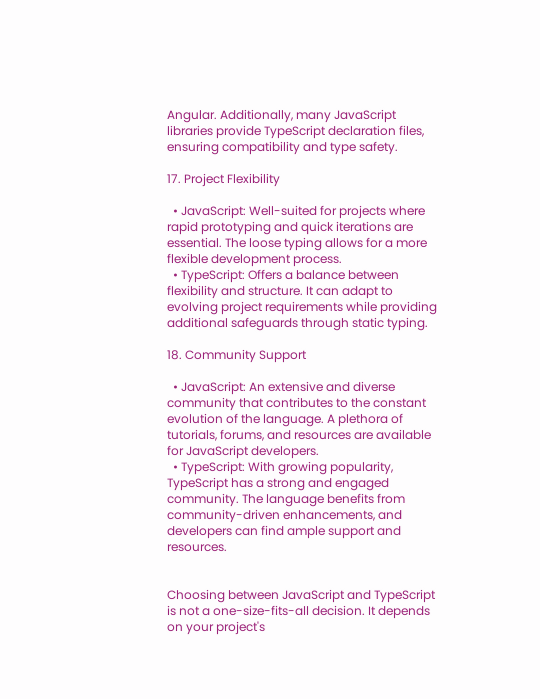Angular. Additionally, many JavaScript libraries provide TypeScript declaration files, ensuring compatibility and type safety.

17. Project Flexibility

  • JavaScript: Well-suited for projects where rapid prototyping and quick iterations are essential. The loose typing allows for a more flexible development process.
  • TypeScript: Offers a balance between flexibility and structure. It can adapt to evolving project requirements while providing additional safeguards through static typing.

18. Community Support

  • JavaScript: An extensive and diverse community that contributes to the constant evolution of the language. A plethora of tutorials, forums, and resources are available for JavaScript developers.
  • TypeScript: With growing popularity, TypeScript has a strong and engaged community. The language benefits from community-driven enhancements, and developers can find ample support and resources.


Choosing between JavaScript and TypeScript is not a one-size-fits-all decision. It depends on your project's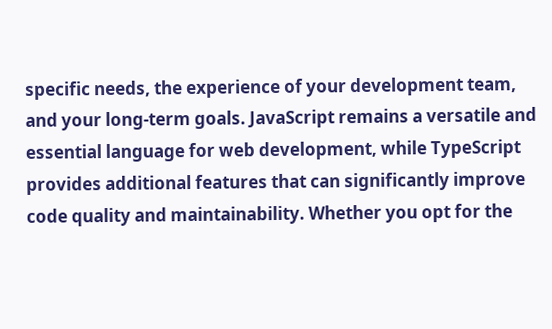specific needs, the experience of your development team, and your long-term goals. JavaScript remains a versatile and essential language for web development, while TypeScript provides additional features that can significantly improve code quality and maintainability. Whether you opt for the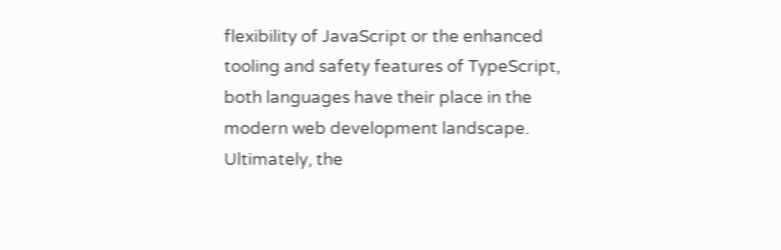flexibility of JavaScript or the enhanced tooling and safety features of TypeScript, both languages have their place in the modern web development landscape. Ultimately, the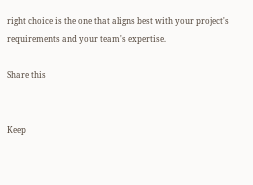right choice is the one that aligns best with your project's requirements and your team's expertise.

Share this


Keep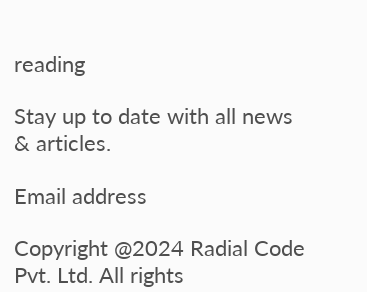reading

Stay up to date with all news & articles.

Email address

Copyright @2024 Radial Code Pvt. Ltd. All rights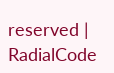reserved | RadialCode